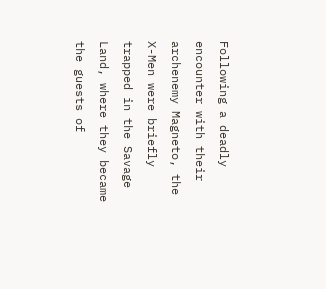Following a deadly encounter with their archenemy Magneto, the X-Men were briefly trapped in the Savage Land, where they became the guests of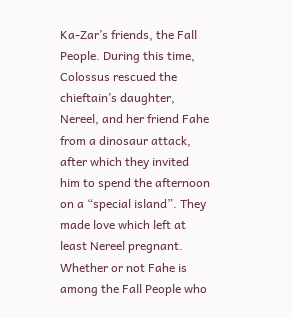Ka-Zar’s friends, the Fall People. During this time, Colossus rescued the chieftain’s daughter, Nereel, and her friend Fahe from a dinosaur attack, after which they invited him to spend the afternoon on a “special island”. They made love which left at least Nereel pregnant. Whether or not Fahe is among the Fall People who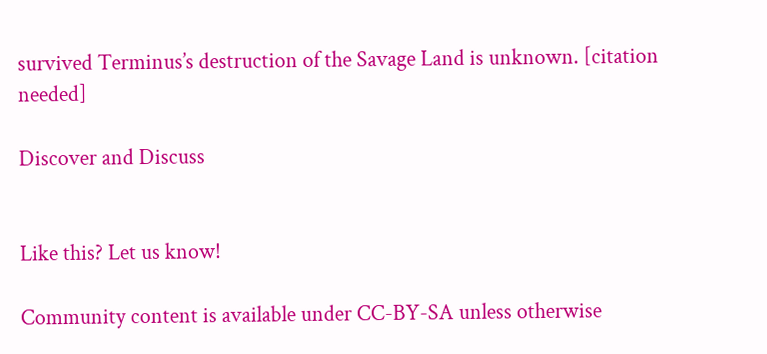survived Terminus’s destruction of the Savage Land is unknown. [citation needed]

Discover and Discuss


Like this? Let us know!

Community content is available under CC-BY-SA unless otherwise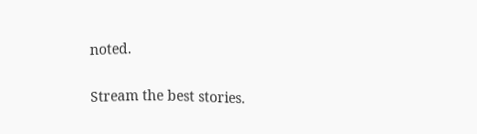noted.

Stream the best stories.